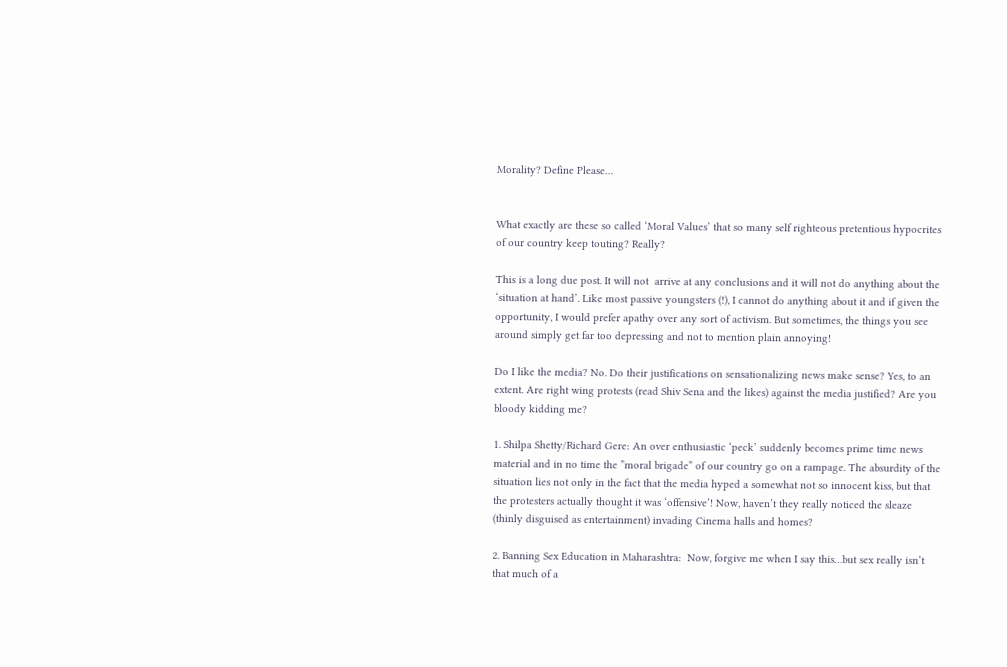Morality? Define Please…


What exactly are these so called ‘Moral Values’ that so many self righteous pretentious hypocrites of our country keep touting? Really?

This is a long due post. It will not  arrive at any conclusions and it will not do anything about the ‘situation at hand’. Like most passive youngsters (!), I cannot do anything about it and if given the opportunity, I would prefer apathy over any sort of activism. But sometimes, the things you see around simply get far too depressing and not to mention plain annoying!

Do I like the media? No. Do their justifications on sensationalizing news make sense? Yes, to an extent. Are right wing protests (read Shiv Sena and the likes) against the media justified? Are you bloody kidding me?

1. Shilpa Shetty/Richard Gere: An over enthusiastic ‘peck’ suddenly becomes prime time news material and in no time the ”moral brigade” of our country go on a rampage. The absurdity of the situation lies not only in the fact that the media hyped a somewhat not so innocent kiss, but that the protesters actually thought it was ‘offensive’! Now, haven’t they really noticed the sleaze (thinly disguised as entertainment) invading Cinema halls and homes?

2. Banning Sex Education in Maharashtra:  Now, forgive me when I say this…but sex really isn’t that much of a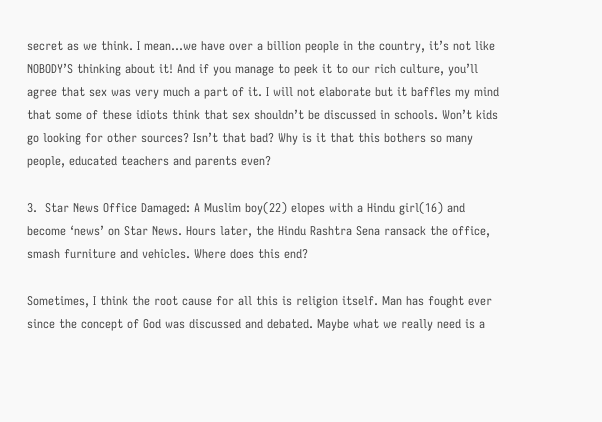secret as we think. I mean…we have over a billion people in the country, it’s not like NOBODY’S thinking about it! And if you manage to peek it to our rich culture, you’ll agree that sex was very much a part of it. I will not elaborate but it baffles my mind that some of these idiots think that sex shouldn’t be discussed in schools. Won’t kids go looking for other sources? Isn’t that bad? Why is it that this bothers so many people, educated teachers and parents even?

3.  Star News Office Damaged: A Muslim boy(22) elopes with a Hindu girl(16) and become ‘news’ on Star News. Hours later, the Hindu Rashtra Sena ransack the office, smash furniture and vehicles. Where does this end?

Sometimes, I think the root cause for all this is religion itself. Man has fought ever since the concept of God was discussed and debated. Maybe what we really need is a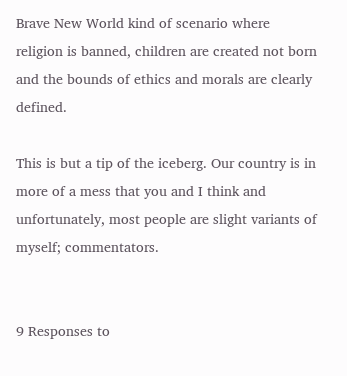Brave New World kind of scenario where religion is banned, children are created not born and the bounds of ethics and morals are clearly defined.

This is but a tip of the iceberg. Our country is in more of a mess that you and I think and unfortunately, most people are slight variants of myself; commentators.


9 Responses to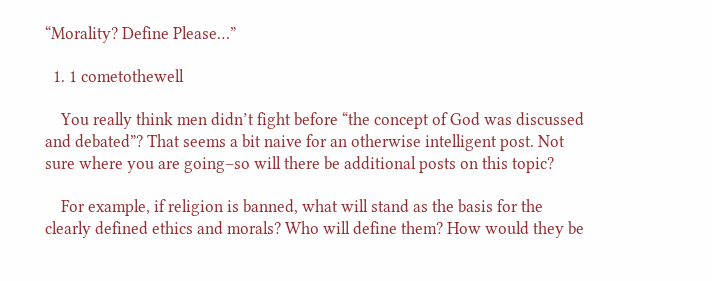“Morality? Define Please…”

  1. 1 cometothewell

    You really think men didn’t fight before “the concept of God was discussed and debated”? That seems a bit naive for an otherwise intelligent post. Not sure where you are going–so will there be additional posts on this topic?

    For example, if religion is banned, what will stand as the basis for the clearly defined ethics and morals? Who will define them? How would they be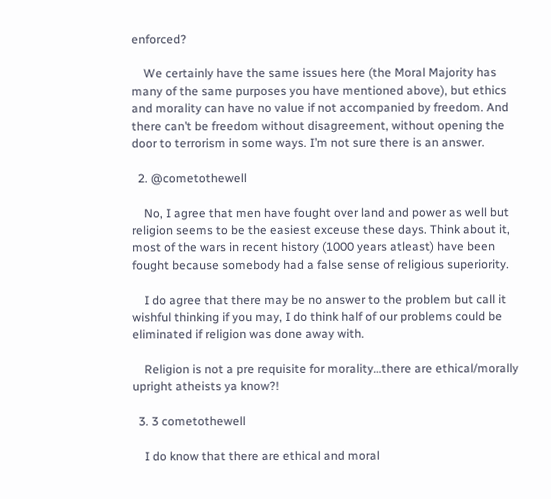enforced?

    We certainly have the same issues here (the Moral Majority has many of the same purposes you have mentioned above), but ethics and morality can have no value if not accompanied by freedom. And there can’t be freedom without disagreement, without opening the door to terrorism in some ways. I’m not sure there is an answer.

  2. @cometothewell

    No, I agree that men have fought over land and power as well but religion seems to be the easiest exceuse these days. Think about it, most of the wars in recent history (1000 years atleast) have been fought because somebody had a false sense of religious superiority.

    I do agree that there may be no answer to the problem but call it wishful thinking if you may, I do think half of our problems could be eliminated if religion was done away with.

    Religion is not a pre requisite for morality…there are ethical/morally upright atheists ya know?!

  3. 3 cometothewell

    I do know that there are ethical and moral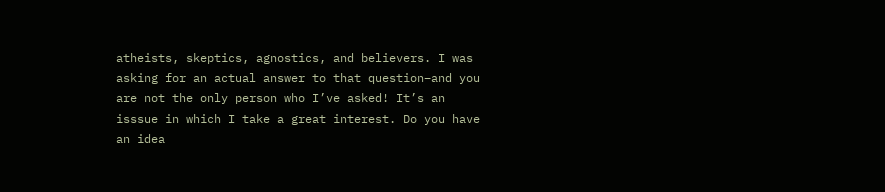atheists, skeptics, agnostics, and believers. I was asking for an actual answer to that question–and you are not the only person who I’ve asked! It’s an isssue in which I take a great interest. Do you have an idea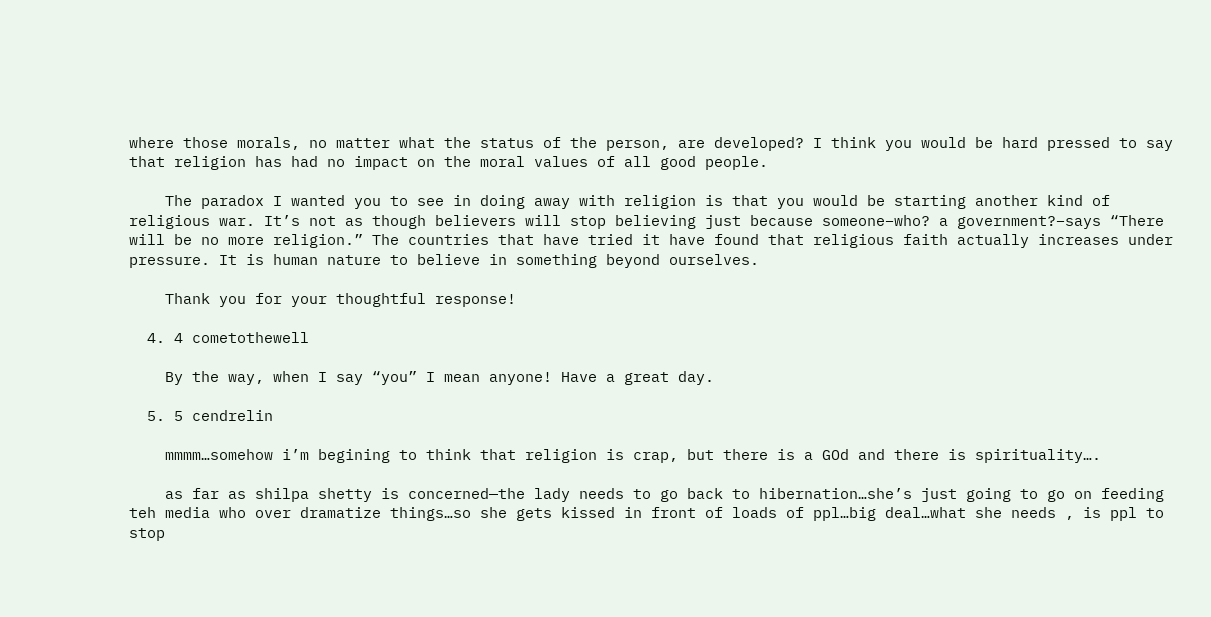where those morals, no matter what the status of the person, are developed? I think you would be hard pressed to say that religion has had no impact on the moral values of all good people.

    The paradox I wanted you to see in doing away with religion is that you would be starting another kind of religious war. It’s not as though believers will stop believing just because someone–who? a government?–says “There will be no more religion.” The countries that have tried it have found that religious faith actually increases under pressure. It is human nature to believe in something beyond ourselves.

    Thank you for your thoughtful response!

  4. 4 cometothewell

    By the way, when I say “you” I mean anyone! Have a great day.

  5. 5 cendrelin

    mmmm…somehow i’m begining to think that religion is crap, but there is a GOd and there is spirituality….

    as far as shilpa shetty is concerned—the lady needs to go back to hibernation…she’s just going to go on feeding teh media who over dramatize things…so she gets kissed in front of loads of ppl…big deal…what she needs , is ppl to stop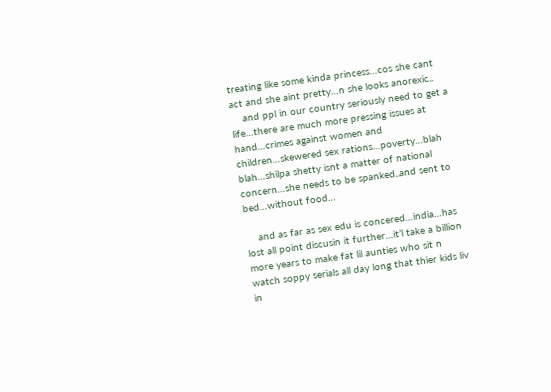treating like some kinda princess…cos she cant act and she aint pretty…n she looks anorexic..
    and ppl in our country seriously need to get a life…there are much more pressing issues at hand…crimes against women and children…skewered sex rations…poverty…blah blah…shilpa shetty isnt a matter of national concern…she needs to be spanked..and sent to bed…without food…

    and as far as sex edu is concered…india…has lost all point discusin it further…it’l take a billion more years to make fat lil aunties who sit n watch soppy serials all day long that thier kids liv in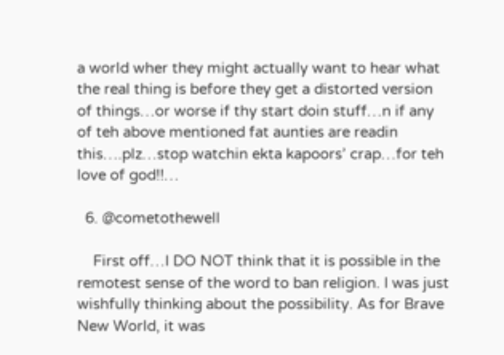a world wher they might actually want to hear what the real thing is before they get a distorted version of things…or worse if thy start doin stuff…n if any of teh above mentioned fat aunties are readin this….plz…stop watchin ekta kapoors’ crap…for teh love of god!!…

  6. @cometothewell

    First off…I DO NOT think that it is possible in the remotest sense of the word to ban religion. I was just wishfully thinking about the possibility. As for Brave New World, it was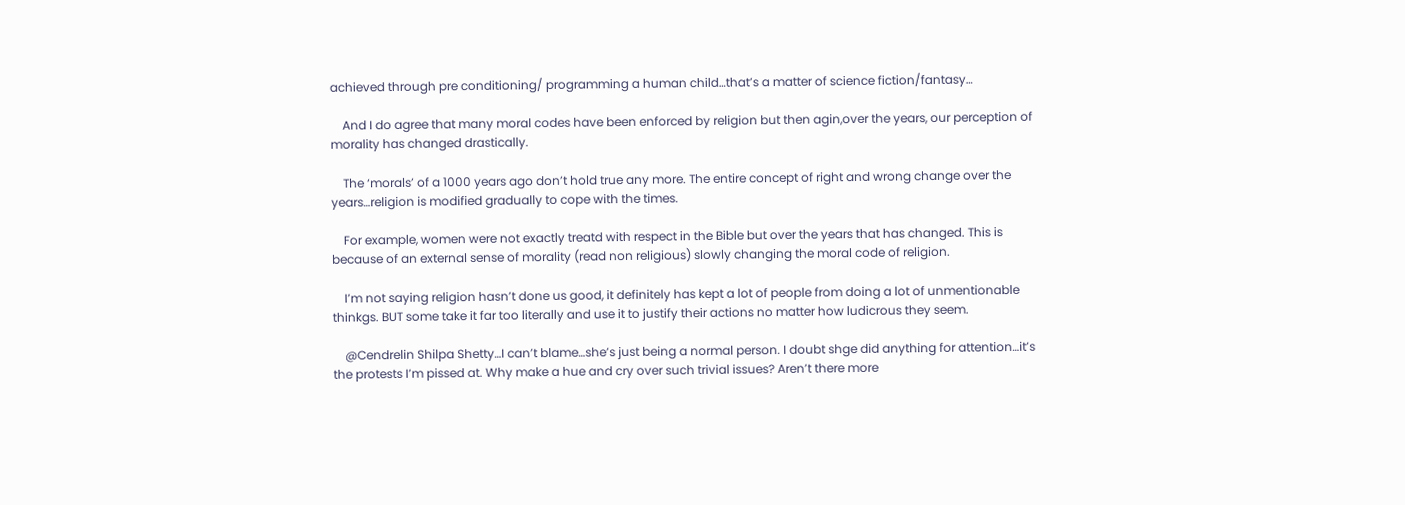achieved through pre conditioning/ programming a human child…that’s a matter of science fiction/fantasy…

    And I do agree that many moral codes have been enforced by religion but then agin,over the years, our perception of morality has changed drastically.

    The ‘morals’ of a 1000 years ago don’t hold true any more. The entire concept of right and wrong change over the years…religion is modified gradually to cope with the times.

    For example, women were not exactly treatd with respect in the Bible but over the years that has changed. This is because of an external sense of morality (read non religious) slowly changing the moral code of religion.

    I’m not saying religion hasn’t done us good, it definitely has kept a lot of people from doing a lot of unmentionable thinkgs. BUT some take it far too literally and use it to justify their actions no matter how ludicrous they seem.

    @Cendrelin Shilpa Shetty…I can’t blame…she’s just being a normal person. I doubt shge did anything for attention…it’s the protests I’m pissed at. Why make a hue and cry over such trivial issues? Aren’t there more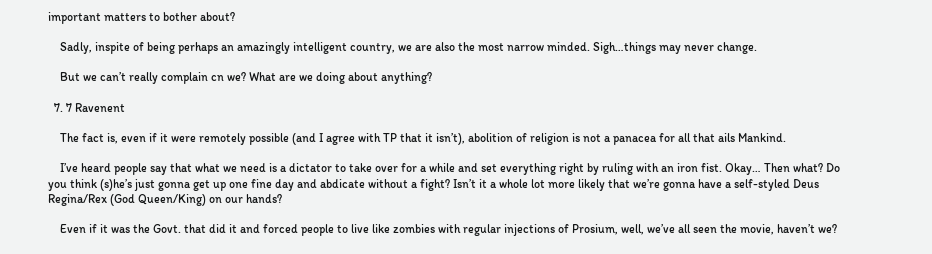important matters to bother about?

    Sadly, inspite of being perhaps an amazingly intelligent country, we are also the most narrow minded. Sigh…things may never change.

    But we can’t really complain cn we? What are we doing about anything?

  7. 7 Ravenent

    The fact is, even if it were remotely possible (and I agree with TP that it isn’t), abolition of religion is not a panacea for all that ails Mankind.

    I’ve heard people say that what we need is a dictator to take over for a while and set everything right by ruling with an iron fist. Okay… Then what? Do you think (s)he’s just gonna get up one fine day and abdicate without a fight? Isn’t it a whole lot more likely that we’re gonna have a self-styled Deus Regina/Rex (God Queen/King) on our hands?

    Even if it was the Govt. that did it and forced people to live like zombies with regular injections of Prosium, well, we’ve all seen the movie, haven’t we?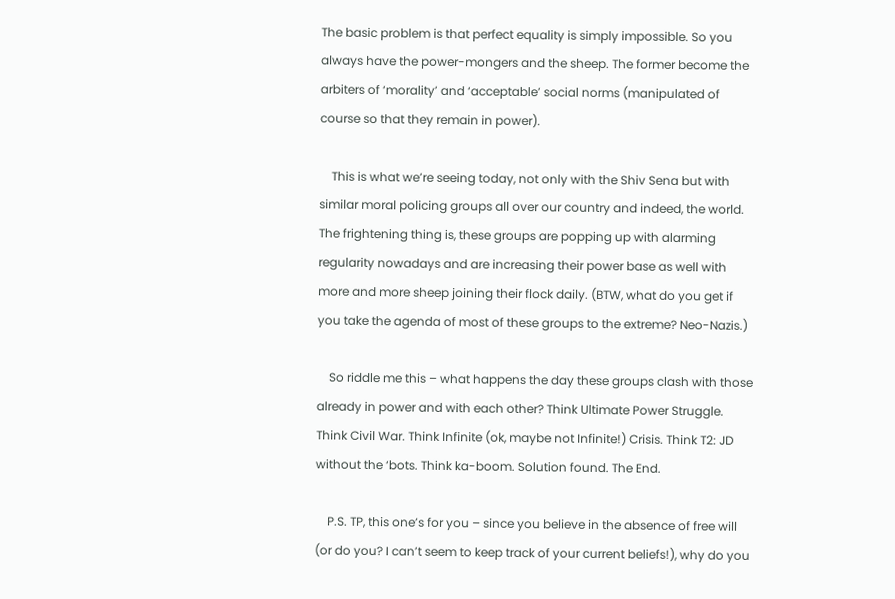The basic problem is that perfect equality is simply impossible. So you always have the power-mongers and the sheep. The former become the arbiters of ‘morality’ and ‘acceptable’ social norms (manipulated of course so that they remain in power).

    This is what we’re seeing today, not only with the Shiv Sena but with similar moral policing groups all over our country and indeed, the world. The frightening thing is, these groups are popping up with alarming regularity nowadays and are increasing their power base as well with more and more sheep joining their flock daily. (BTW, what do you get if you take the agenda of most of these groups to the extreme? Neo-Nazis.)

    So riddle me this – what happens the day these groups clash with those already in power and with each other? Think Ultimate Power Struggle. Think Civil War. Think Infinite (ok, maybe not Infinite!) Crisis. Think T2: JD without the ‘bots. Think ka-boom. Solution found. The End.

    P.S. TP, this one’s for you – since you believe in the absence of free will (or do you? I can’t seem to keep track of your current beliefs!), why do you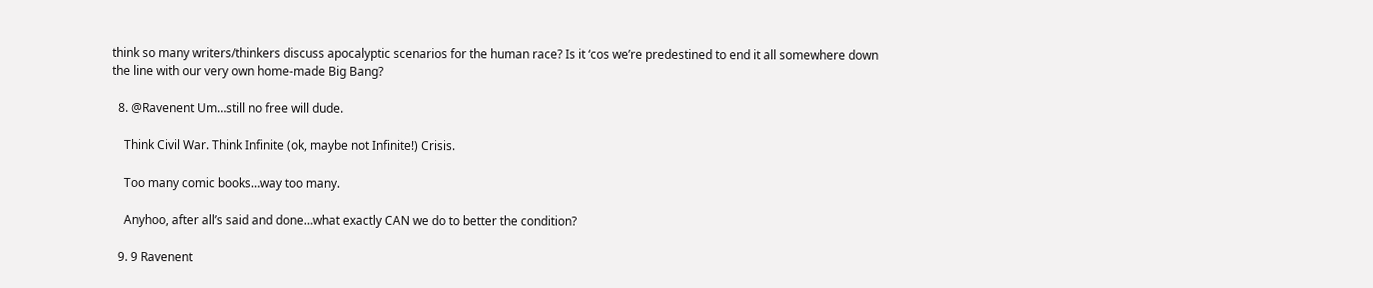think so many writers/thinkers discuss apocalyptic scenarios for the human race? Is it ‘cos we’re predestined to end it all somewhere down the line with our very own home-made Big Bang?

  8. @Ravenent Um…still no free will dude.

    Think Civil War. Think Infinite (ok, maybe not Infinite!) Crisis.

    Too many comic books…way too many.

    Anyhoo, after all’s said and done…what exactly CAN we do to better the condition?

  9. 9 Ravenent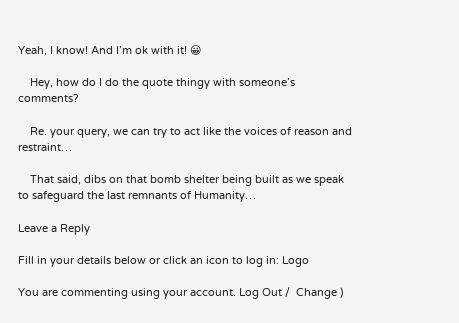Yeah, I know! And I’m ok with it! 😀

    Hey, how do I do the quote thingy with someone’s comments?

    Re. your query, we can try to act like the voices of reason and restraint…

    That said, dibs on that bomb shelter being built as we speak to safeguard the last remnants of Humanity…

Leave a Reply

Fill in your details below or click an icon to log in: Logo

You are commenting using your account. Log Out /  Change )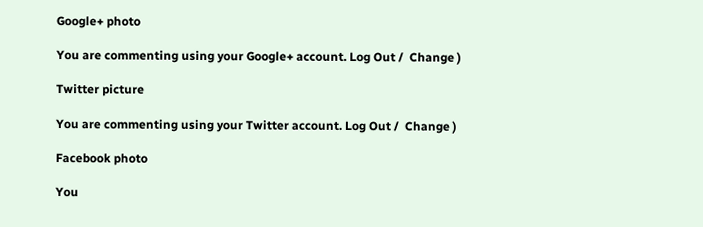Google+ photo

You are commenting using your Google+ account. Log Out /  Change )

Twitter picture

You are commenting using your Twitter account. Log Out /  Change )

Facebook photo

You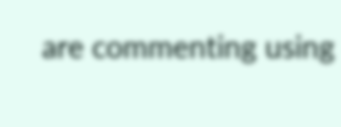are commenting using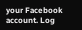your Facebook account. Log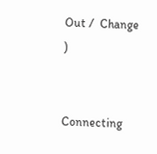Out /  Change )


Connecting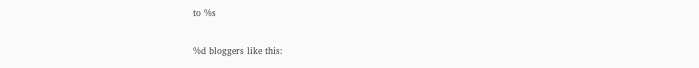to %s

%d bloggers like this: